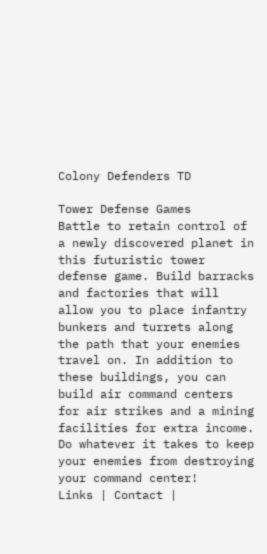Colony Defenders TD

Tower Defense Games
Battle to retain control of a newly discovered planet in this futuristic tower defense game. Build barracks and factories that will allow you to place infantry bunkers and turrets along the path that your enemies travel on. In addition to these buildings, you can build air command centers for air strikes and a mining facilities for extra income. Do whatever it takes to keep your enemies from destroying your command center!
Links | Contact |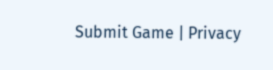Submit Game | Privacy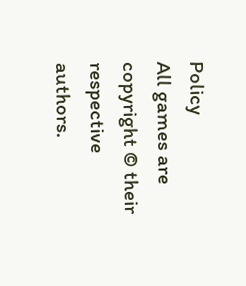Policy
All games are copyright © their respective authors.